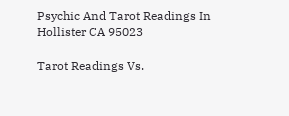Psychic And Tarot Readings In Hollister CA 95023

Tarot Readings Vs.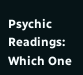Psychic Readings: Which One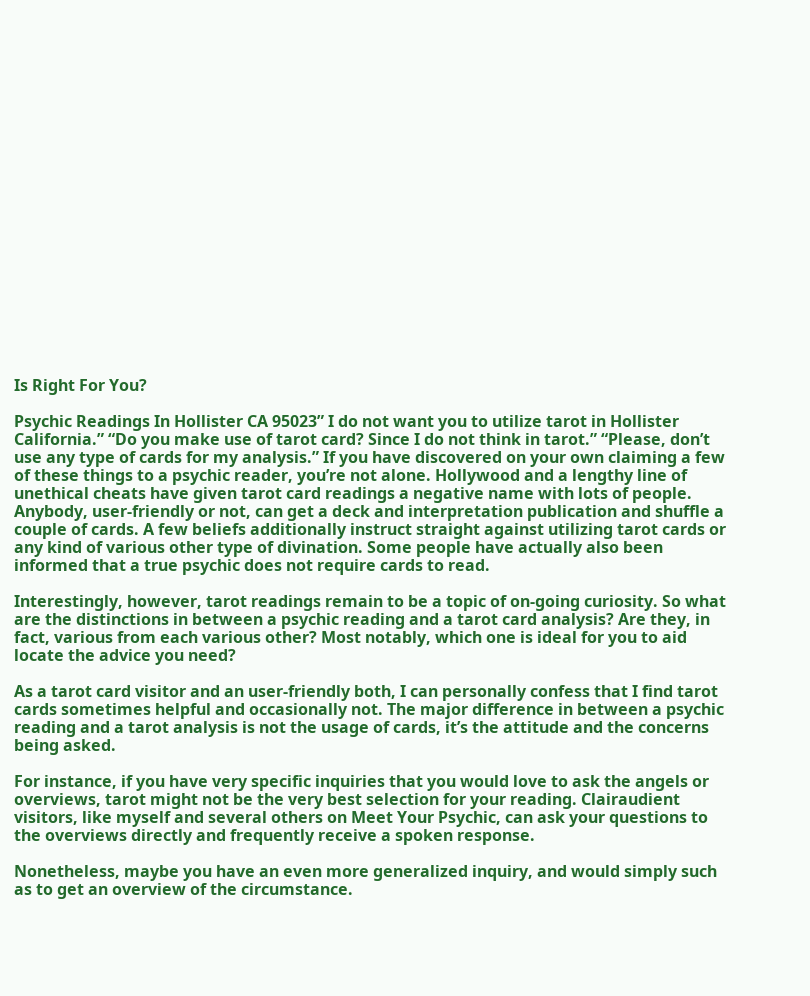Is Right For You?

Psychic Readings In Hollister CA 95023” I do not want you to utilize tarot in Hollister California.” “Do you make use of tarot card? Since I do not think in tarot.” “Please, don’t use any type of cards for my analysis.” If you have discovered on your own claiming a few of these things to a psychic reader, you’re not alone. Hollywood and a lengthy line of unethical cheats have given tarot card readings a negative name with lots of people. Anybody, user-friendly or not, can get a deck and interpretation publication and shuffle a couple of cards. A few beliefs additionally instruct straight against utilizing tarot cards or any kind of various other type of divination. Some people have actually also been informed that a true psychic does not require cards to read.

Interestingly, however, tarot readings remain to be a topic of on-going curiosity. So what are the distinctions in between a psychic reading and a tarot card analysis? Are they, in fact, various from each various other? Most notably, which one is ideal for you to aid locate the advice you need?

As a tarot card visitor and an user-friendly both, I can personally confess that I find tarot cards sometimes helpful and occasionally not. The major difference in between a psychic reading and a tarot analysis is not the usage of cards, it’s the attitude and the concerns being asked.

For instance, if you have very specific inquiries that you would love to ask the angels or overviews, tarot might not be the very best selection for your reading. Clairaudient visitors, like myself and several others on Meet Your Psychic, can ask your questions to the overviews directly and frequently receive a spoken response.

Nonetheless, maybe you have an even more generalized inquiry, and would simply such as to get an overview of the circumstance.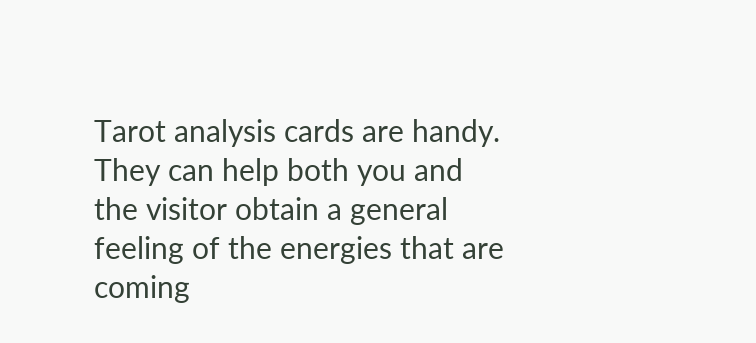Tarot analysis cards are handy. They can help both you and the visitor obtain a general feeling of the energies that are coming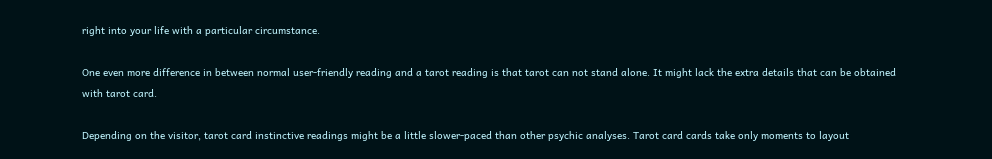right into your life with a particular circumstance.

One even more difference in between normal user-friendly reading and a tarot reading is that tarot can not stand alone. It might lack the extra details that can be obtained with tarot card.

Depending on the visitor, tarot card instinctive readings might be a little slower-paced than other psychic analyses. Tarot card cards take only moments to layout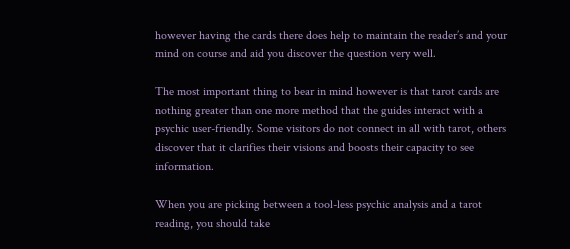however having the cards there does help to maintain the reader’s and your mind on course and aid you discover the question very well.

The most important thing to bear in mind however is that tarot cards are nothing greater than one more method that the guides interact with a psychic user-friendly. Some visitors do not connect in all with tarot, others discover that it clarifies their visions and boosts their capacity to see information.

When you are picking between a tool-less psychic analysis and a tarot reading, you should take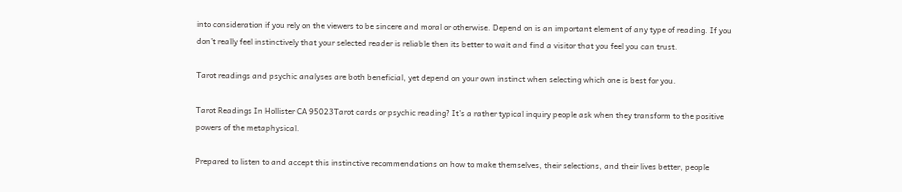into consideration if you rely on the viewers to be sincere and moral or otherwise. Depend on is an important element of any type of reading. If you don’t really feel instinctively that your selected reader is reliable then its better to wait and find a visitor that you feel you can trust.

Tarot readings and psychic analyses are both beneficial, yet depend on your own instinct when selecting which one is best for you.

Tarot Readings In Hollister CA 95023Tarot cards or psychic reading? It’s a rather typical inquiry people ask when they transform to the positive powers of the metaphysical.

Prepared to listen to and accept this instinctive recommendations on how to make themselves, their selections, and their lives better, people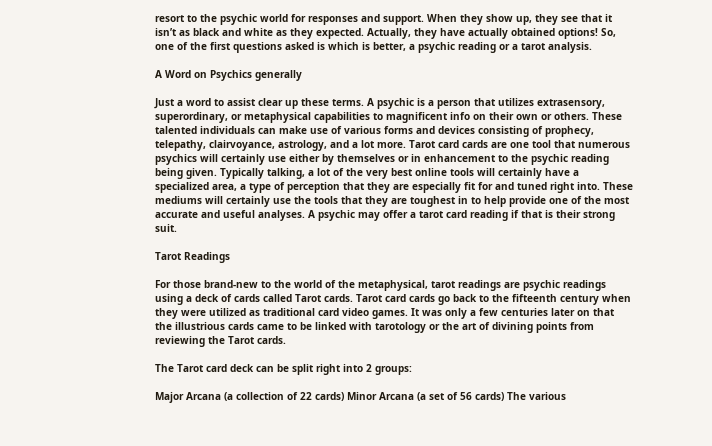resort to the psychic world for responses and support. When they show up, they see that it isn’t as black and white as they expected. Actually, they have actually obtained options! So, one of the first questions asked is which is better, a psychic reading or a tarot analysis.

A Word on Psychics generally

Just a word to assist clear up these terms. A psychic is a person that utilizes extrasensory, superordinary, or metaphysical capabilities to magnificent info on their own or others. These talented individuals can make use of various forms and devices consisting of prophecy, telepathy, clairvoyance, astrology, and a lot more. Tarot card cards are one tool that numerous psychics will certainly use either by themselves or in enhancement to the psychic reading being given. Typically talking, a lot of the very best online tools will certainly have a specialized area, a type of perception that they are especially fit for and tuned right into. These mediums will certainly use the tools that they are toughest in to help provide one of the most accurate and useful analyses. A psychic may offer a tarot card reading if that is their strong suit.

Tarot Readings

For those brand-new to the world of the metaphysical, tarot readings are psychic readings using a deck of cards called Tarot cards. Tarot card cards go back to the fifteenth century when they were utilized as traditional card video games. It was only a few centuries later on that the illustrious cards came to be linked with tarotology or the art of divining points from reviewing the Tarot cards.

The Tarot card deck can be split right into 2 groups:

Major Arcana (a collection of 22 cards) Minor Arcana (a set of 56 cards) The various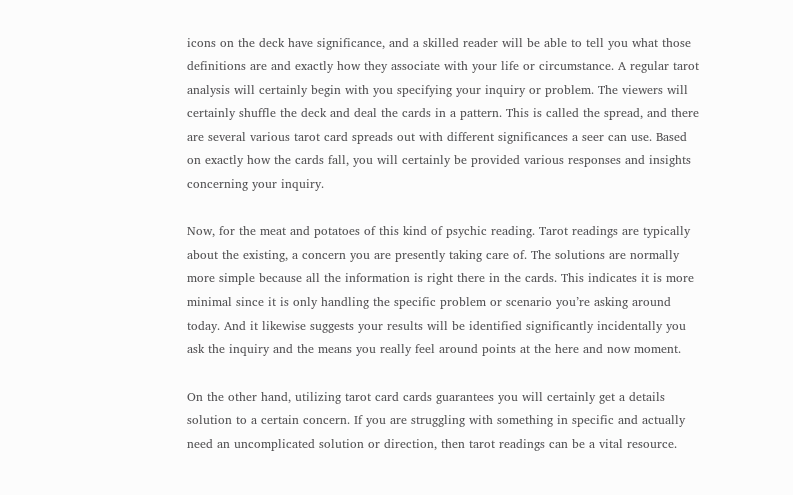icons on the deck have significance, and a skilled reader will be able to tell you what those definitions are and exactly how they associate with your life or circumstance. A regular tarot analysis will certainly begin with you specifying your inquiry or problem. The viewers will certainly shuffle the deck and deal the cards in a pattern. This is called the spread, and there are several various tarot card spreads out with different significances a seer can use. Based on exactly how the cards fall, you will certainly be provided various responses and insights concerning your inquiry.

Now, for the meat and potatoes of this kind of psychic reading. Tarot readings are typically about the existing, a concern you are presently taking care of. The solutions are normally more simple because all the information is right there in the cards. This indicates it is more minimal since it is only handling the specific problem or scenario you’re asking around today. And it likewise suggests your results will be identified significantly incidentally you ask the inquiry and the means you really feel around points at the here and now moment.

On the other hand, utilizing tarot card cards guarantees you will certainly get a details solution to a certain concern. If you are struggling with something in specific and actually need an uncomplicated solution or direction, then tarot readings can be a vital resource.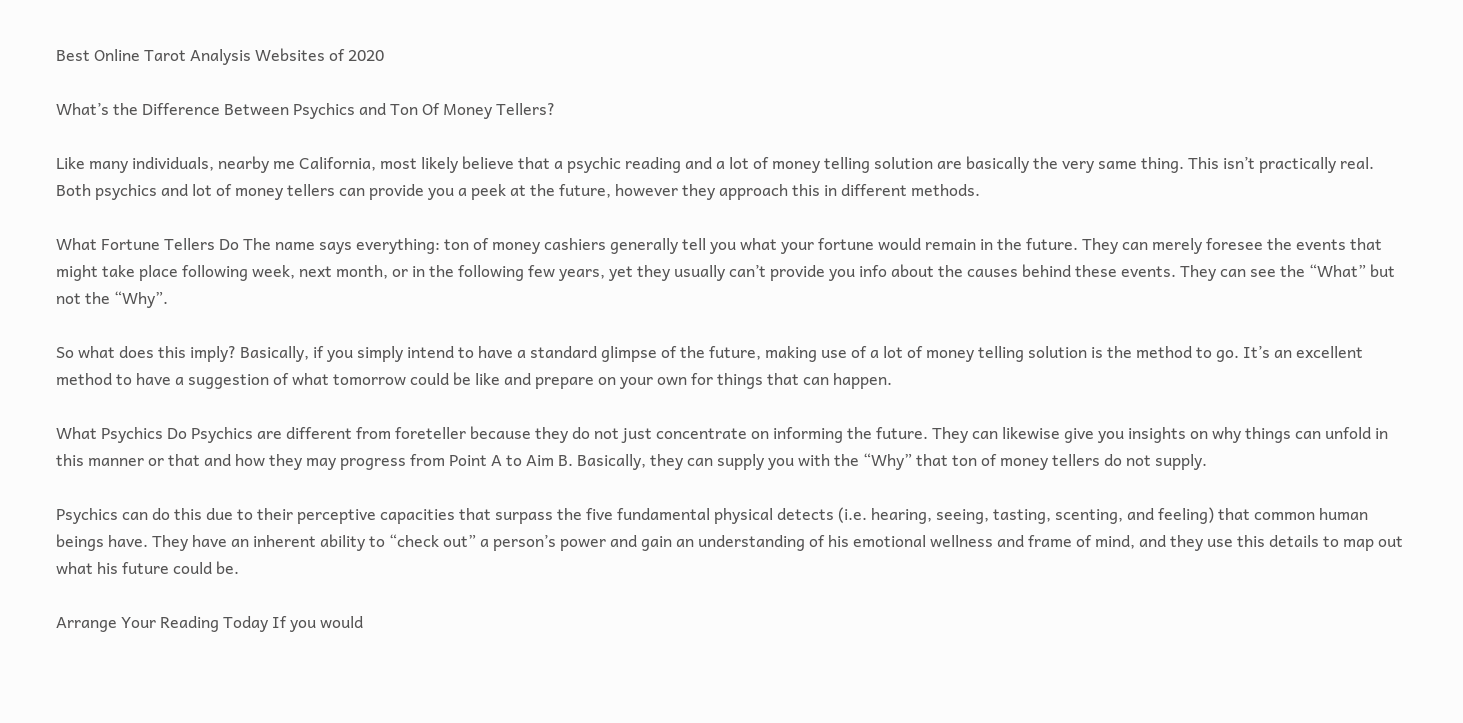Best Online Tarot Analysis Websites of 2020

What’s the Difference Between Psychics and Ton Of Money Tellers?

Like many individuals, nearby me California, most likely believe that a psychic reading and a lot of money telling solution are basically the very same thing. This isn’t practically real. Both psychics and lot of money tellers can provide you a peek at the future, however they approach this in different methods.

What Fortune Tellers Do The name says everything: ton of money cashiers generally tell you what your fortune would remain in the future. They can merely foresee the events that might take place following week, next month, or in the following few years, yet they usually can’t provide you info about the causes behind these events. They can see the “What” but not the “Why”.

So what does this imply? Basically, if you simply intend to have a standard glimpse of the future, making use of a lot of money telling solution is the method to go. It’s an excellent method to have a suggestion of what tomorrow could be like and prepare on your own for things that can happen.

What Psychics Do Psychics are different from foreteller because they do not just concentrate on informing the future. They can likewise give you insights on why things can unfold in this manner or that and how they may progress from Point A to Aim B. Basically, they can supply you with the “Why” that ton of money tellers do not supply.

Psychics can do this due to their perceptive capacities that surpass the five fundamental physical detects (i.e. hearing, seeing, tasting, scenting, and feeling) that common human beings have. They have an inherent ability to “check out” a person’s power and gain an understanding of his emotional wellness and frame of mind, and they use this details to map out what his future could be.

Arrange Your Reading Today If you would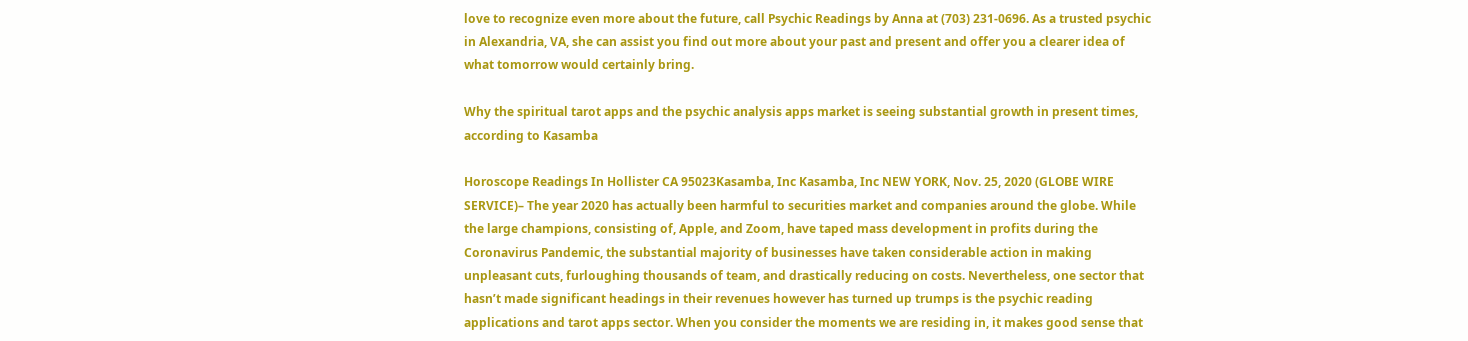love to recognize even more about the future, call Psychic Readings by Anna at (703) 231-0696. As a trusted psychic in Alexandria, VA, she can assist you find out more about your past and present and offer you a clearer idea of what tomorrow would certainly bring.

Why the spiritual tarot apps and the psychic analysis apps market is seeing substantial growth in present times, according to Kasamba

Horoscope Readings In Hollister CA 95023Kasamba, Inc Kasamba, Inc NEW YORK, Nov. 25, 2020 (GLOBE WIRE SERVICE)– The year 2020 has actually been harmful to securities market and companies around the globe. While the large champions, consisting of, Apple, and Zoom, have taped mass development in profits during the Coronavirus Pandemic, the substantial majority of businesses have taken considerable action in making unpleasant cuts, furloughing thousands of team, and drastically reducing on costs. Nevertheless, one sector that hasn’t made significant headings in their revenues however has turned up trumps is the psychic reading applications and tarot apps sector. When you consider the moments we are residing in, it makes good sense that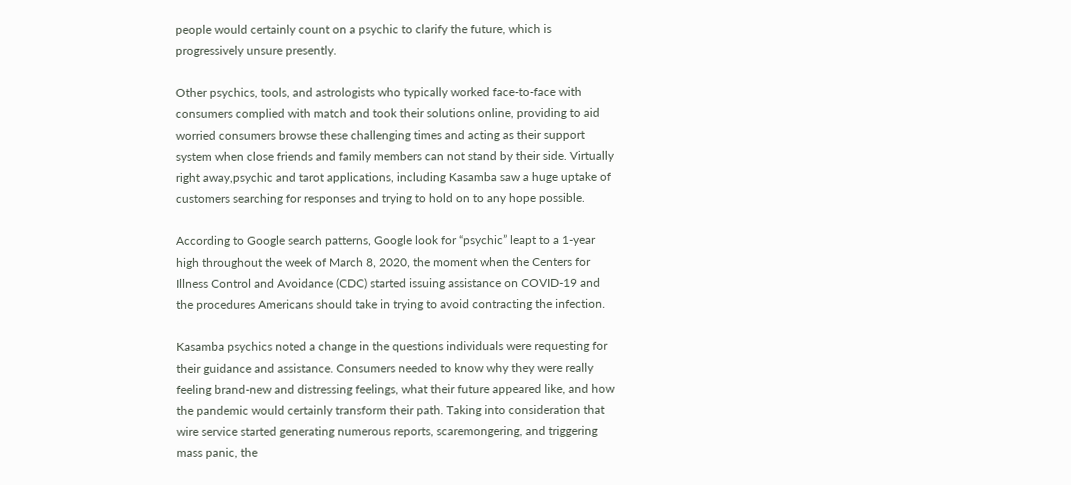people would certainly count on a psychic to clarify the future, which is progressively unsure presently.

Other psychics, tools, and astrologists who typically worked face-to-face with consumers complied with match and took their solutions online, providing to aid worried consumers browse these challenging times and acting as their support system when close friends and family members can not stand by their side. Virtually right away,psychic and tarot applications, including Kasamba saw a huge uptake of customers searching for responses and trying to hold on to any hope possible.

According to Google search patterns, Google look for “psychic” leapt to a 1-year high throughout the week of March 8, 2020, the moment when the Centers for Illness Control and Avoidance (CDC) started issuing assistance on COVID-19 and the procedures Americans should take in trying to avoid contracting the infection.

Kasamba psychics noted a change in the questions individuals were requesting for their guidance and assistance. Consumers needed to know why they were really feeling brand-new and distressing feelings, what their future appeared like, and how the pandemic would certainly transform their path. Taking into consideration that wire service started generating numerous reports, scaremongering, and triggering mass panic, the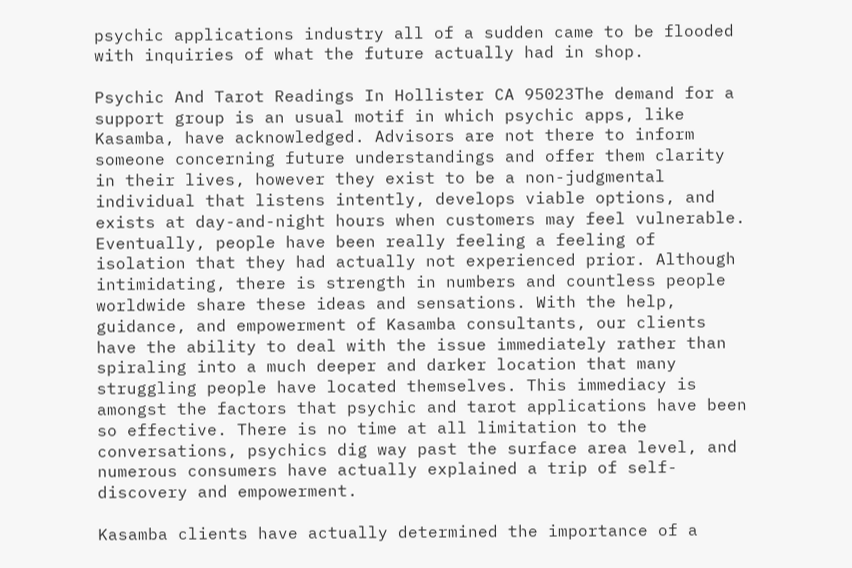psychic applications industry all of a sudden came to be flooded with inquiries of what the future actually had in shop.

Psychic And Tarot Readings In Hollister CA 95023The demand for a support group is an usual motif in which psychic apps, like Kasamba, have acknowledged. Advisors are not there to inform someone concerning future understandings and offer them clarity in their lives, however they exist to be a non-judgmental individual that listens intently, develops viable options, and exists at day-and-night hours when customers may feel vulnerable. Eventually, people have been really feeling a feeling of isolation that they had actually not experienced prior. Although intimidating, there is strength in numbers and countless people worldwide share these ideas and sensations. With the help, guidance, and empowerment of Kasamba consultants, our clients have the ability to deal with the issue immediately rather than spiraling into a much deeper and darker location that many struggling people have located themselves. This immediacy is amongst the factors that psychic and tarot applications have been so effective. There is no time at all limitation to the conversations, psychics dig way past the surface area level, and numerous consumers have actually explained a trip of self-discovery and empowerment.

Kasamba clients have actually determined the importance of a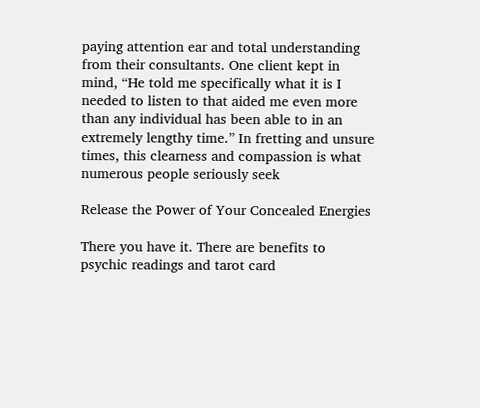paying attention ear and total understanding from their consultants. One client kept in mind, “He told me specifically what it is I needed to listen to that aided me even more than any individual has been able to in an extremely lengthy time.” In fretting and unsure times, this clearness and compassion is what numerous people seriously seek

Release the Power of Your Concealed Energies

There you have it. There are benefits to psychic readings and tarot card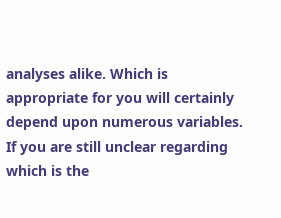analyses alike. Which is appropriate for you will certainly depend upon numerous variables. If you are still unclear regarding which is the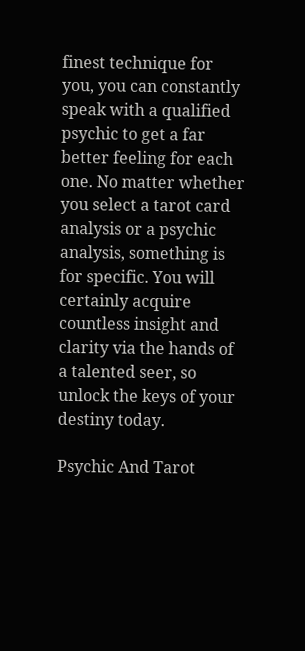finest technique for you, you can constantly speak with a qualified psychic to get a far better feeling for each one. No matter whether you select a tarot card analysis or a psychic analysis, something is for specific. You will certainly acquire countless insight and clarity via the hands of a talented seer, so unlock the keys of your destiny today.

Psychic And Tarot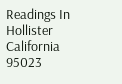Readings In Hollister California 95023